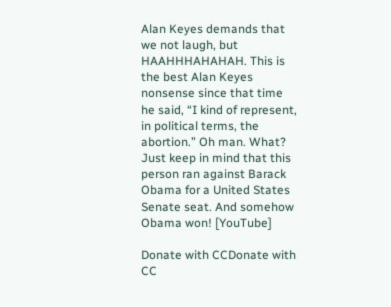Alan Keyes demands that we not laugh, but HAAHHHAHAHAH. This is the best Alan Keyes nonsense since that time he said, “I kind of represent, in political terms, the abortion.” Oh man. What? Just keep in mind that this person ran against Barack Obama for a United States Senate seat. And somehow Obama won! [YouTube]

Donate with CCDonate with CC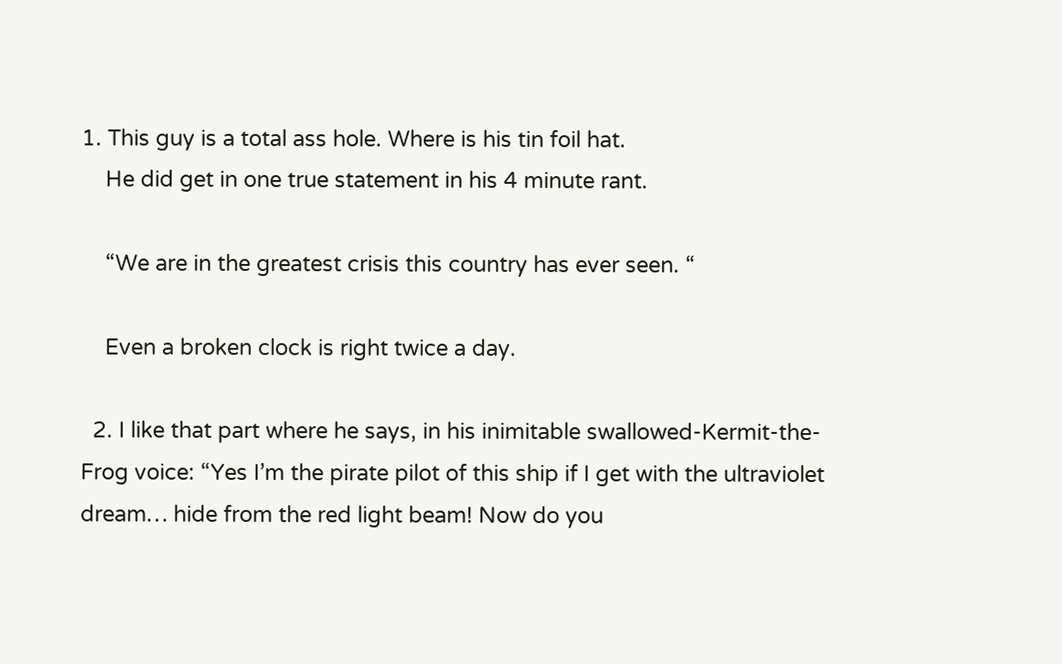1. This guy is a total ass hole. Where is his tin foil hat.
    He did get in one true statement in his 4 minute rant.

    “We are in the greatest crisis this country has ever seen. “

    Even a broken clock is right twice a day.

  2. I like that part where he says, in his inimitable swallowed-Kermit-the-Frog voice: “Yes I’m the pirate pilot of this ship if I get with the ultraviolet dream… hide from the red light beam! Now do you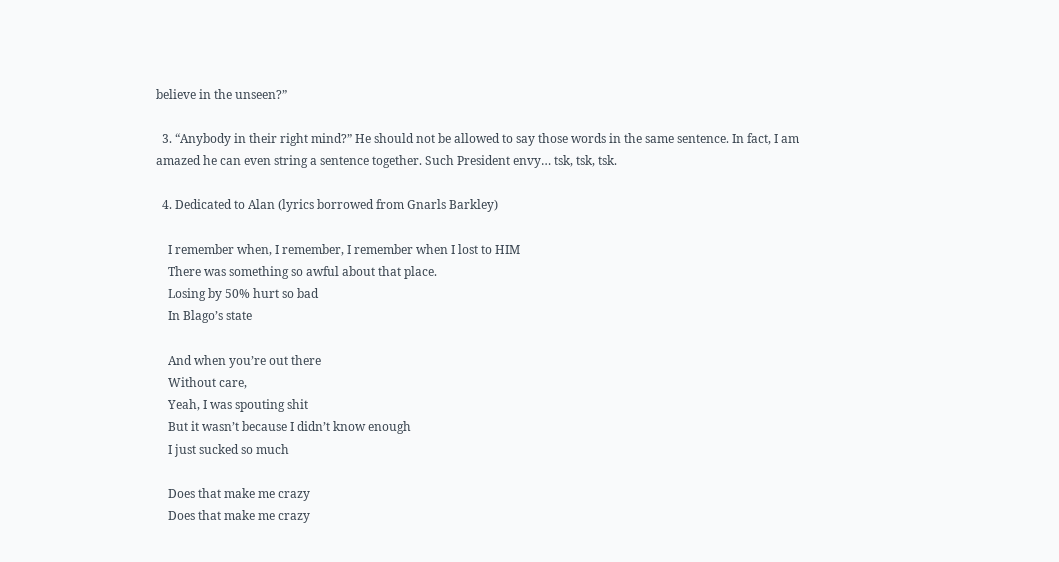believe in the unseen?”

  3. “Anybody in their right mind?” He should not be allowed to say those words in the same sentence. In fact, I am amazed he can even string a sentence together. Such President envy… tsk, tsk, tsk.

  4. Dedicated to Alan (lyrics borrowed from Gnarls Barkley)

    I remember when, I remember, I remember when I lost to HIM
    There was something so awful about that place.
    Losing by 50% hurt so bad
    In Blago’s state

    And when you’re out there
    Without care,
    Yeah, I was spouting shit
    But it wasn’t because I didn’t know enough
    I just sucked so much

    Does that make me crazy
    Does that make me crazy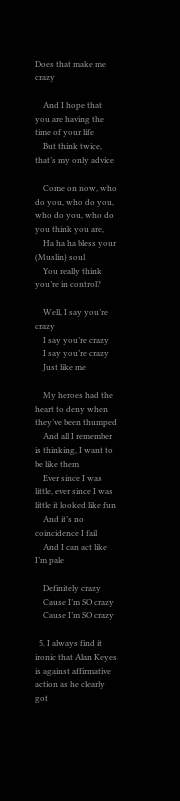Does that make me crazy

    And I hope that you are having the time of your life
    But think twice, that’s my only advice

    Come on now, who do you, who do you, who do you, who do you think you are,
    Ha ha ha bless your (Muslin) soul
    You really think you’re in control?

    Well, I say you’re crazy
    I say you’re crazy
    I say you’re crazy
    Just like me

    My heroes had the heart to deny when they’ve been thumped
    And all I remember is thinking, I want to be like them
    Ever since I was little, ever since I was little it looked like fun
    And it’s no coincidence I fail
    And I can act like I’m pale

    Definitely crazy
    Cause I’m SO crazy
    Cause I’m SO crazy

  5. I always find it ironic that Alan Keyes is against affirmative action as he clearly got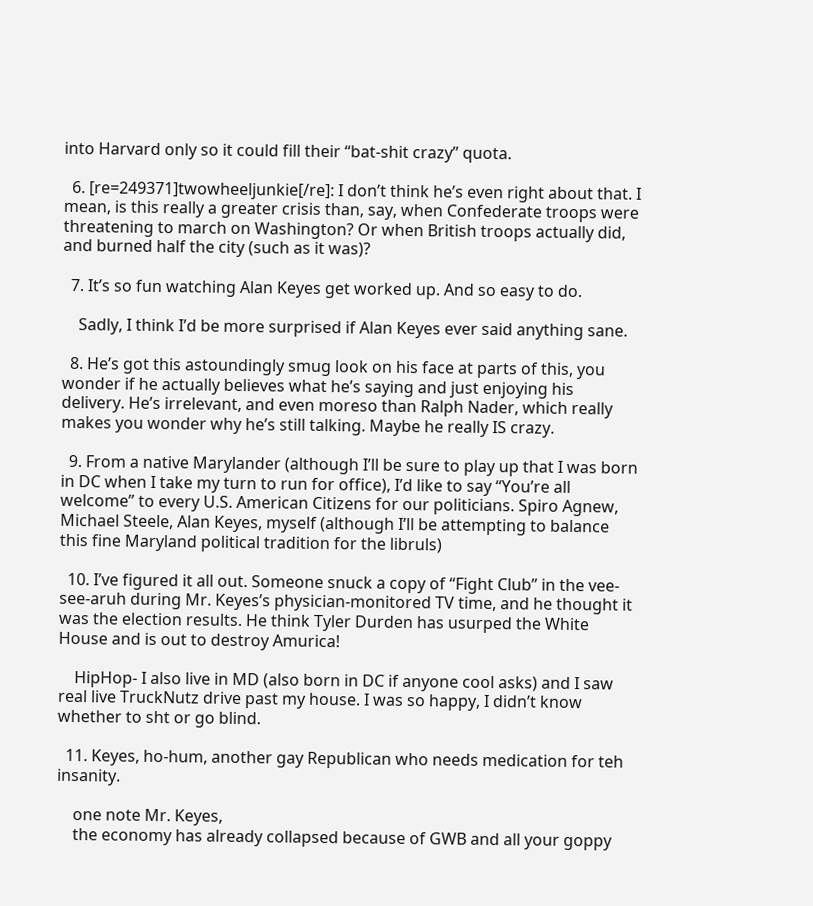into Harvard only so it could fill their “bat-shit crazy” quota.

  6. [re=249371]twowheeljunkie[/re]: I don’t think he’s even right about that. I mean, is this really a greater crisis than, say, when Confederate troops were threatening to march on Washington? Or when British troops actually did, and burned half the city (such as it was)?

  7. It’s so fun watching Alan Keyes get worked up. And so easy to do.

    Sadly, I think I’d be more surprised if Alan Keyes ever said anything sane.

  8. He’s got this astoundingly smug look on his face at parts of this, you wonder if he actually believes what he’s saying and just enjoying his delivery. He’s irrelevant, and even moreso than Ralph Nader, which really makes you wonder why he’s still talking. Maybe he really IS crazy.

  9. From a native Marylander (although I’ll be sure to play up that I was born in DC when I take my turn to run for office), I’d like to say “You’re all welcome” to every U.S. American Citizens for our politicians. Spiro Agnew, Michael Steele, Alan Keyes, myself (although I’ll be attempting to balance this fine Maryland political tradition for the libruls)

  10. I’ve figured it all out. Someone snuck a copy of “Fight Club” in the vee-see-aruh during Mr. Keyes’s physician-monitored TV time, and he thought it was the election results. He think Tyler Durden has usurped the White House and is out to destroy Amurica!

    HipHop- I also live in MD (also born in DC if anyone cool asks) and I saw real live TruckNutz drive past my house. I was so happy, I didn’t know whether to sht or go blind.

  11. Keyes, ho-hum, another gay Republican who needs medication for teh insanity.

    one note Mr. Keyes,
    the economy has already collapsed because of GWB and all your goppy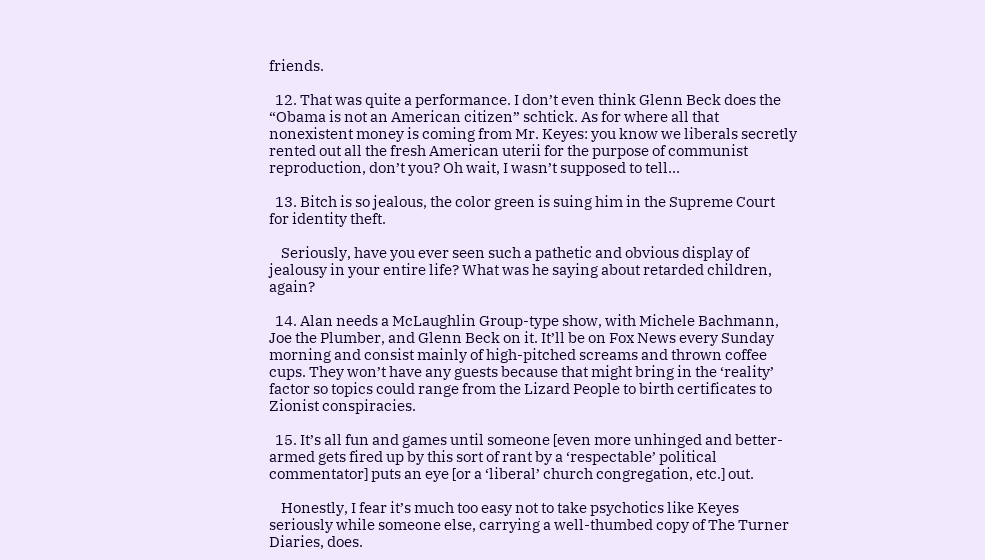friends.

  12. That was quite a performance. I don’t even think Glenn Beck does the “Obama is not an American citizen” schtick. As for where all that nonexistent money is coming from Mr. Keyes: you know we liberals secretly rented out all the fresh American uterii for the purpose of communist reproduction, don’t you? Oh wait, I wasn’t supposed to tell…

  13. Bitch is so jealous, the color green is suing him in the Supreme Court for identity theft.

    Seriously, have you ever seen such a pathetic and obvious display of jealousy in your entire life? What was he saying about retarded children, again?

  14. Alan needs a McLaughlin Group-type show, with Michele Bachmann, Joe the Plumber, and Glenn Beck on it. It’ll be on Fox News every Sunday morning and consist mainly of high-pitched screams and thrown coffee cups. They won’t have any guests because that might bring in the ‘reality’ factor so topics could range from the Lizard People to birth certificates to Zionist conspiracies.

  15. It’s all fun and games until someone [even more unhinged and better-armed gets fired up by this sort of rant by a ‘respectable’ political commentator] puts an eye [or a ‘liberal’ church congregation, etc.] out.

    Honestly, I fear it’s much too easy not to take psychotics like Keyes seriously while someone else, carrying a well-thumbed copy of The Turner Diaries, does.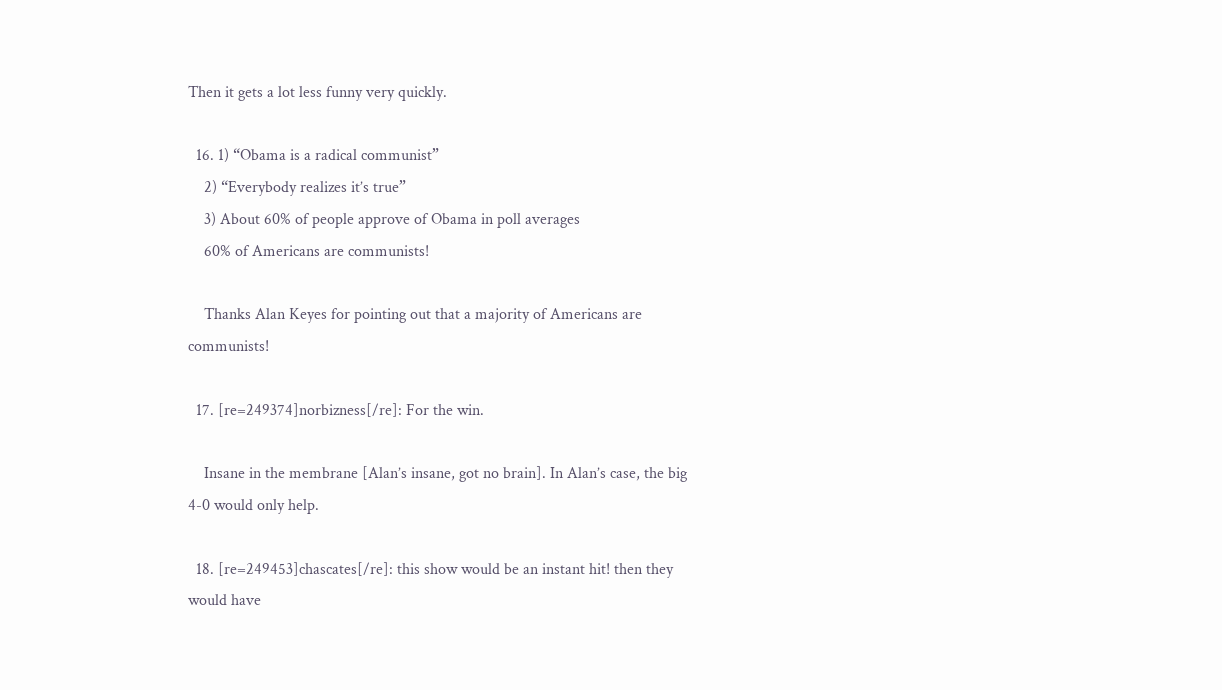Then it gets a lot less funny very quickly.

  16. 1) “Obama is a radical communist”
    2) “Everybody realizes it’s true”
    3) About 60% of people approve of Obama in poll averages
    60% of Americans are communists!

    Thanks Alan Keyes for pointing out that a majority of Americans are communists!

  17. [re=249374]norbizness[/re]: For the win.

    Insane in the membrane [Alan’s insane, got no brain]. In Alan’s case, the big 4-0 would only help.

  18. [re=249453]chascates[/re]: this show would be an instant hit! then they would have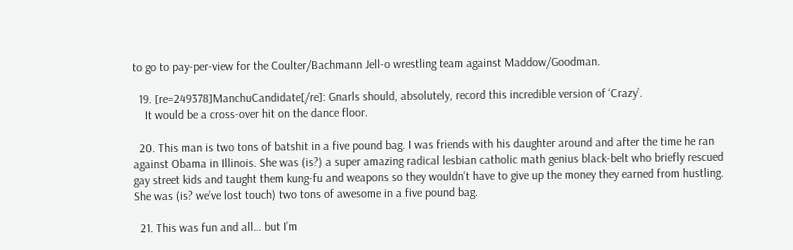to go to pay-per-view for the Coulter/Bachmann Jell-o wrestling team against Maddow/Goodman.

  19. [re=249378]ManchuCandidate[/re]: Gnarls should, absolutely, record this incredible version of ‘Crazy’.
    It would be a cross-over hit on the dance floor.

  20. This man is two tons of batshit in a five pound bag. I was friends with his daughter around and after the time he ran against Obama in Illinois. She was (is?) a super amazing radical lesbian catholic math genius black-belt who briefly rescued gay street kids and taught them kung-fu and weapons so they wouldn’t have to give up the money they earned from hustling. She was (is? we’ve lost touch) two tons of awesome in a five pound bag.

  21. This was fun and all… but I’m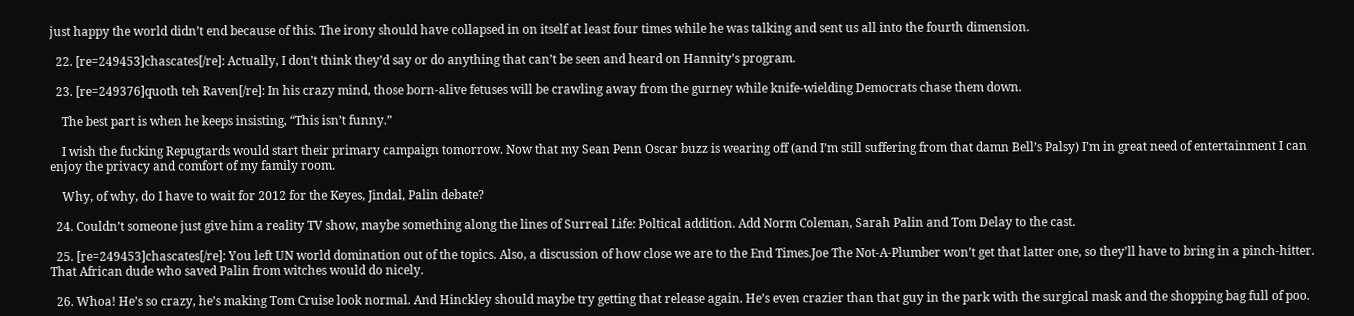just happy the world didn’t end because of this. The irony should have collapsed in on itself at least four times while he was talking and sent us all into the fourth dimension.

  22. [re=249453]chascates[/re]: Actually, I don’t think they’d say or do anything that can’t be seen and heard on Hannity’s program.

  23. [re=249376]quoth teh Raven[/re]: In his crazy mind, those born-alive fetuses will be crawling away from the gurney while knife-wielding Democrats chase them down.

    The best part is when he keeps insisting, “This isn’t funny.”

    I wish the fucking Repugtards would start their primary campaign tomorrow. Now that my Sean Penn Oscar buzz is wearing off (and I’m still suffering from that damn Bell’s Palsy) I’m in great need of entertainment I can enjoy the privacy and comfort of my family room.

    Why, of why, do I have to wait for 2012 for the Keyes, Jindal, Palin debate?

  24. Couldn’t someone just give him a reality TV show, maybe something along the lines of Surreal Life: Poltical addition. Add Norm Coleman, Sarah Palin and Tom Delay to the cast.

  25. [re=249453]chascates[/re]: You left UN world domination out of the topics. Also, a discussion of how close we are to the End Times.Joe The Not-A-Plumber won’t get that latter one, so they’ll have to bring in a pinch-hitter. That African dude who saved Palin from witches would do nicely.

  26. Whoa! He’s so crazy, he’s making Tom Cruise look normal. And Hinckley should maybe try getting that release again. He’s even crazier than that guy in the park with the surgical mask and the shopping bag full of poo.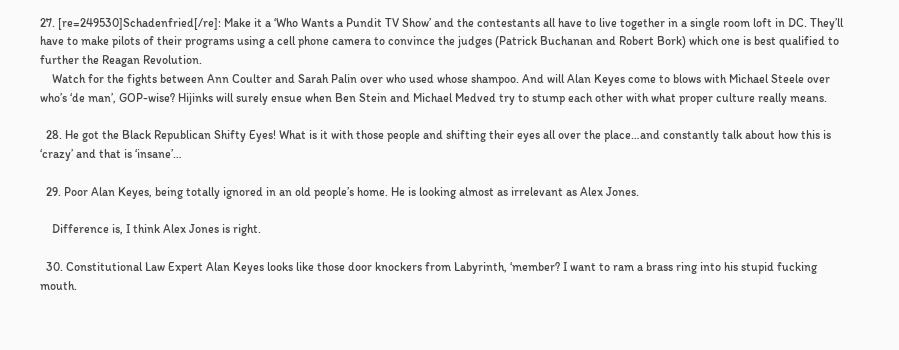27. [re=249530]Schadenfried[/re]: Make it a ‘Who Wants a Pundit TV Show’ and the contestants all have to live together in a single room loft in DC. They’ll have to make pilots of their programs using a cell phone camera to convince the judges (Patrick Buchanan and Robert Bork) which one is best qualified to further the Reagan Revolution.
    Watch for the fights between Ann Coulter and Sarah Palin over who used whose shampoo. And will Alan Keyes come to blows with Michael Steele over who’s ‘de man’, GOP-wise? Hijinks will surely ensue when Ben Stein and Michael Medved try to stump each other with what proper culture really means.

  28. He got the Black Republican Shifty Eyes! What is it with those people and shifting their eyes all over the place…and constantly talk about how this is ‘crazy’ and that is ‘insane’…

  29. Poor Alan Keyes, being totally ignored in an old people’s home. He is looking almost as irrelevant as Alex Jones.

    Difference is, I think Alex Jones is right.

  30. Constitutional Law Expert Alan Keyes looks like those door knockers from Labyrinth, ‘member? I want to ram a brass ring into his stupid fucking mouth.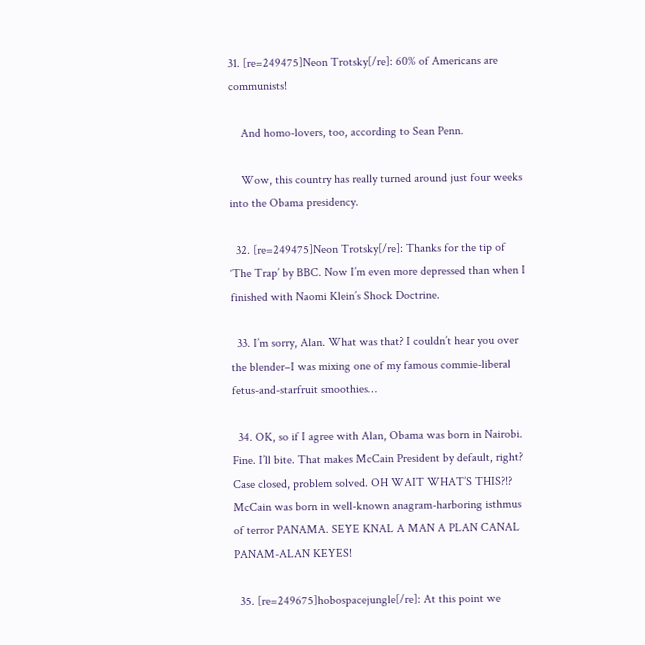31. [re=249475]Neon Trotsky[/re]: 60% of Americans are communists!

    And homo-lovers, too, according to Sean Penn.

    Wow, this country has really turned around just four weeks into the Obama presidency.

  32. [re=249475]Neon Trotsky[/re]: Thanks for the tip of ‘The Trap’ by BBC. Now I’m even more depressed than when I finished with Naomi Klein’s Shock Doctrine.

  33. I’m sorry, Alan. What was that? I couldn’t hear you over the blender–I was mixing one of my famous commie-liberal fetus-and-starfruit smoothies…

  34. OK, so if I agree with Alan, Obama was born in Nairobi. Fine. I’ll bite. That makes McCain President by default, right? Case closed, problem solved. OH WAIT WHAT’S THIS?!? McCain was born in well-known anagram-harboring isthmus of terror PANAMA. SEYE KNAL A MAN A PLAN CANAL PANAM-ALAN KEYES!

  35. [re=249675]hobospacejungle[/re]: At this point we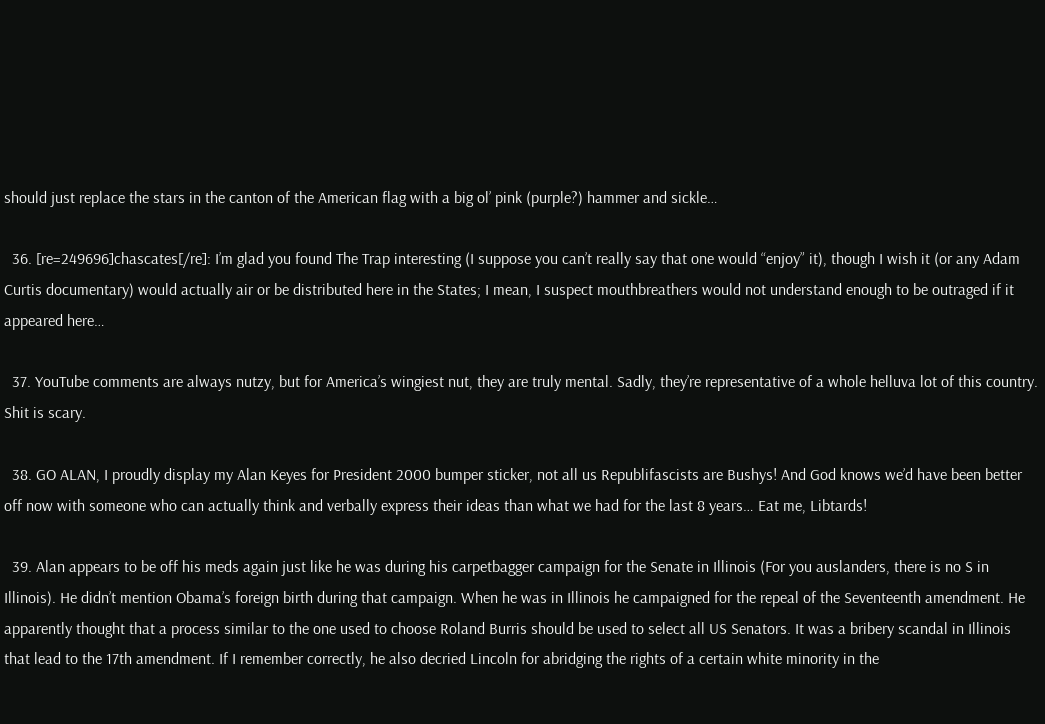should just replace the stars in the canton of the American flag with a big ol’ pink (purple?) hammer and sickle…

  36. [re=249696]chascates[/re]: I’m glad you found The Trap interesting (I suppose you can’t really say that one would “enjoy” it), though I wish it (or any Adam Curtis documentary) would actually air or be distributed here in the States; I mean, I suspect mouthbreathers would not understand enough to be outraged if it appeared here…

  37. YouTube comments are always nutzy, but for America’s wingiest nut, they are truly mental. Sadly, they’re representative of a whole helluva lot of this country. Shit is scary.

  38. GO ALAN, I proudly display my Alan Keyes for President 2000 bumper sticker, not all us Republifascists are Bushys! And God knows we’d have been better off now with someone who can actually think and verbally express their ideas than what we had for the last 8 years… Eat me, Libtards!

  39. Alan appears to be off his meds again just like he was during his carpetbagger campaign for the Senate in Illinois (For you auslanders, there is no S in Illinois). He didn’t mention Obama’s foreign birth during that campaign. When he was in Illinois he campaigned for the repeal of the Seventeenth amendment. He apparently thought that a process similar to the one used to choose Roland Burris should be used to select all US Senators. It was a bribery scandal in Illinois that lead to the 17th amendment. If I remember correctly, he also decried Lincoln for abridging the rights of a certain white minority in the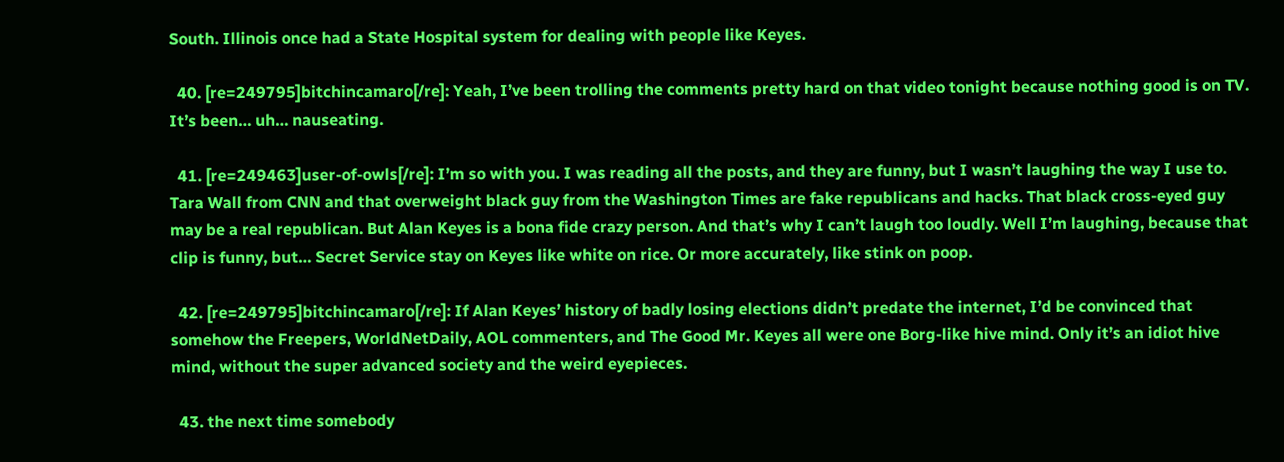South. Illinois once had a State Hospital system for dealing with people like Keyes.

  40. [re=249795]bitchincamaro[/re]: Yeah, I’ve been trolling the comments pretty hard on that video tonight because nothing good is on TV. It’s been… uh… nauseating.

  41. [re=249463]user-of-owls[/re]: I’m so with you. I was reading all the posts, and they are funny, but I wasn’t laughing the way I use to. Tara Wall from CNN and that overweight black guy from the Washington Times are fake republicans and hacks. That black cross-eyed guy may be a real republican. But Alan Keyes is a bona fide crazy person. And that’s why I can’t laugh too loudly. Well I’m laughing, because that clip is funny, but… Secret Service stay on Keyes like white on rice. Or more accurately, like stink on poop.

  42. [re=249795]bitchincamaro[/re]: If Alan Keyes’ history of badly losing elections didn’t predate the internet, I’d be convinced that somehow the Freepers, WorldNetDaily, AOL commenters, and The Good Mr. Keyes all were one Borg-like hive mind. Only it’s an idiot hive mind, without the super advanced society and the weird eyepieces.

  43. the next time somebody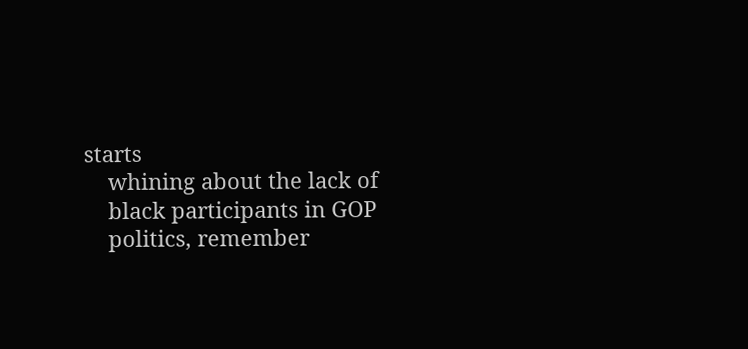starts
    whining about the lack of
    black participants in GOP
    politics, remember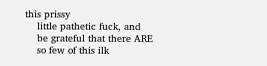this prissy
    little pathetic fuck, and
    be grateful that there ARE
    so few of this ilk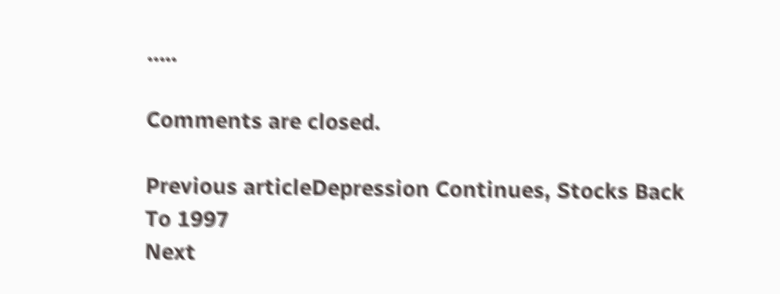…..

Comments are closed.

Previous articleDepression Continues, Stocks Back To 1997
Next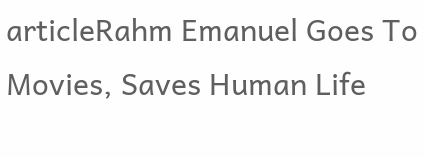articleRahm Emanuel Goes To Movies, Saves Human Life